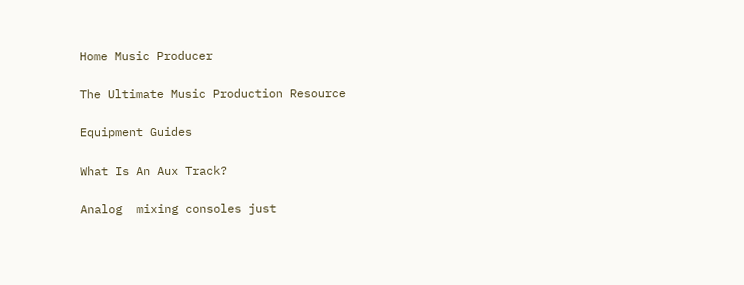Home Music Producer

The Ultimate Music Production Resource

Equipment Guides

What Is An Aux Track?

Analog  mixing consoles just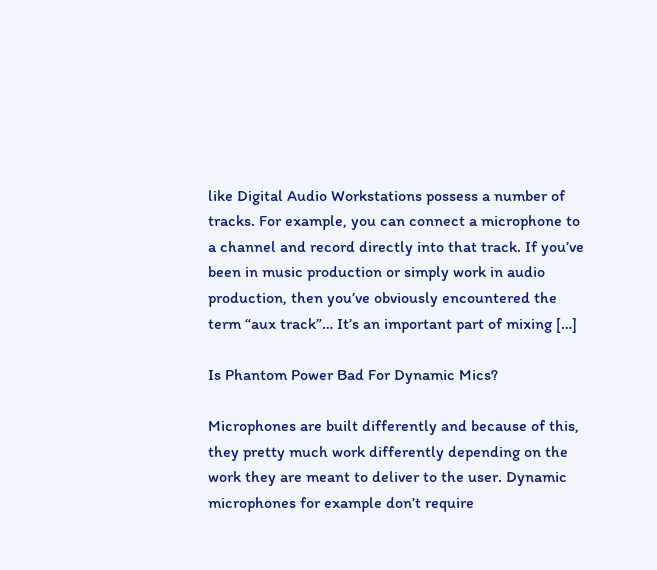like Digital Audio Workstations possess a number of tracks. For example, you can connect a microphone to a channel and record directly into that track. If you’ve been in music production or simply work in audio production, then you’ve obviously encountered the term “aux track”… It’s an important part of mixing […]

Is Phantom Power Bad For Dynamic Mics?

Microphones are built differently and because of this, they pretty much work differently depending on the work they are meant to deliver to the user. Dynamic microphones for example don’t require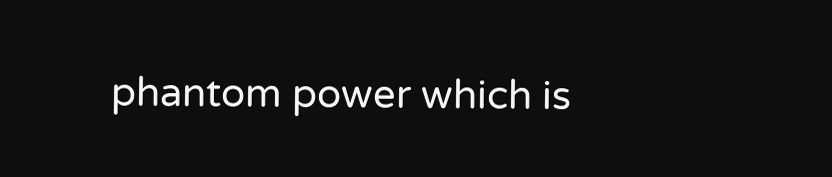phantom power which is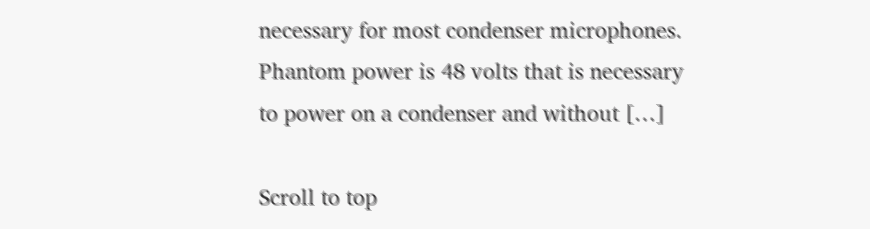necessary for most condenser microphones. Phantom power is 48 volts that is necessary to power on a condenser and without […]

Scroll to top